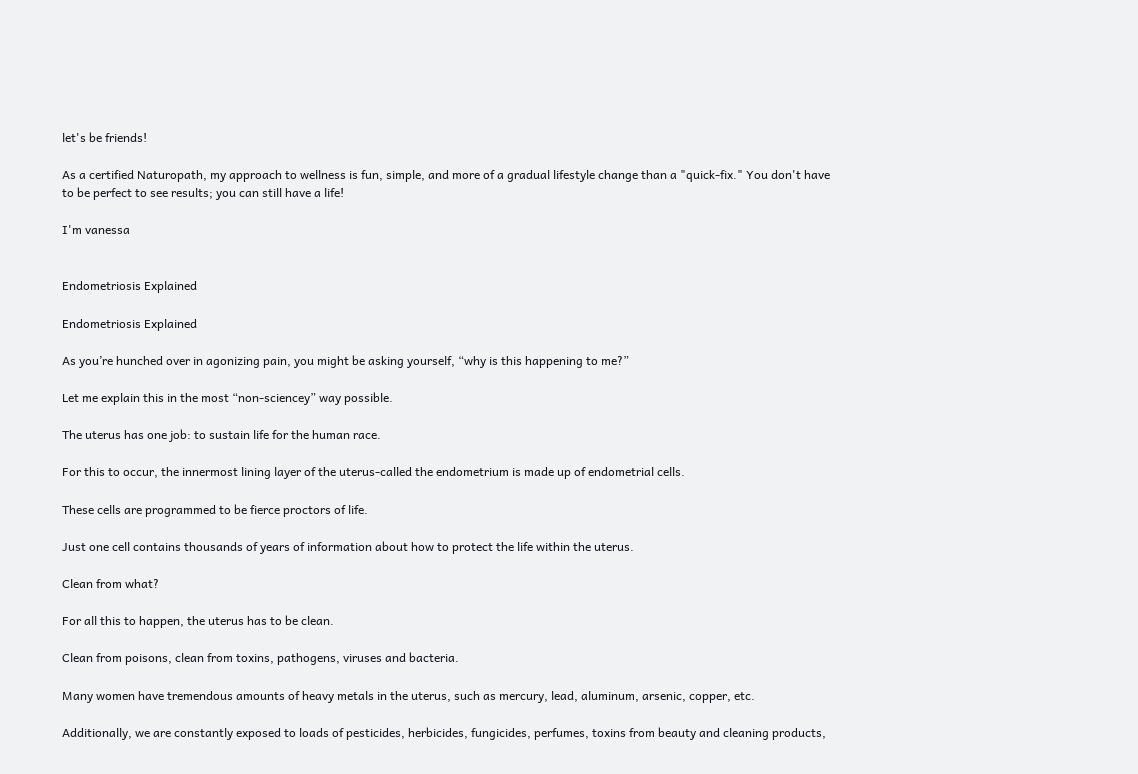let's be friends!

As a certified Naturopath, my approach to wellness is fun, simple, and more of a gradual lifestyle change than a "quick-fix." You don't have to be perfect to see results; you can still have a life!

I'm vanessa


Endometriosis Explained

Endometriosis Explained

As you’re hunched over in agonizing pain, you might be asking yourself, “why is this happening to me?”

Let me explain this in the most “non-sciencey” way possible.

The uterus has one job: to sustain life for the human race.

For this to occur, the innermost lining layer of the uterus-called the endometrium is made up of endometrial cells.

These cells are programmed to be fierce proctors of life.

Just one cell contains thousands of years of information about how to protect the life within the uterus.

Clean from what?

For all this to happen, the uterus has to be clean.

Clean from poisons, clean from toxins, pathogens, viruses and bacteria.

Many women have tremendous amounts of heavy metals in the uterus, such as mercury, lead, aluminum, arsenic, copper, etc.

Additionally, we are constantly exposed to loads of pesticides, herbicides, fungicides, perfumes, toxins from beauty and cleaning products,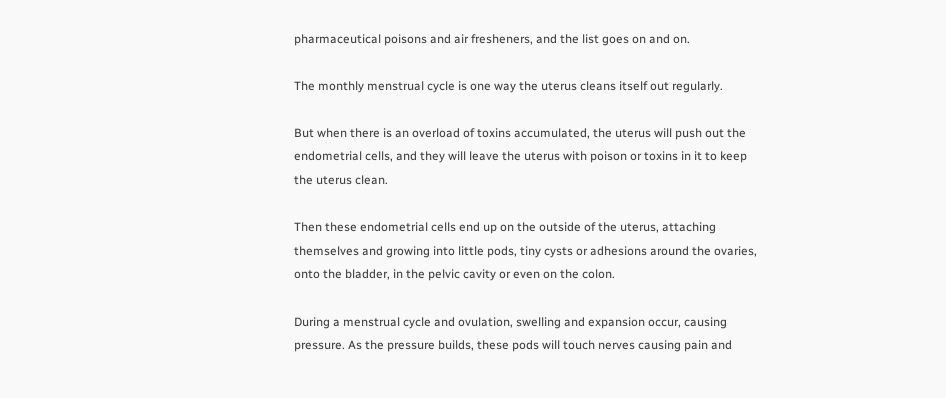pharmaceutical poisons and air fresheners, and the list goes on and on.

The monthly menstrual cycle is one way the uterus cleans itself out regularly.

But when there is an overload of toxins accumulated, the uterus will push out the endometrial cells, and they will leave the uterus with poison or toxins in it to keep the uterus clean.

Then these endometrial cells end up on the outside of the uterus, attaching themselves and growing into little pods, tiny cysts or adhesions around the ovaries, onto the bladder, in the pelvic cavity or even on the colon.

During a menstrual cycle and ovulation, swelling and expansion occur, causing pressure. As the pressure builds, these pods will touch nerves causing pain and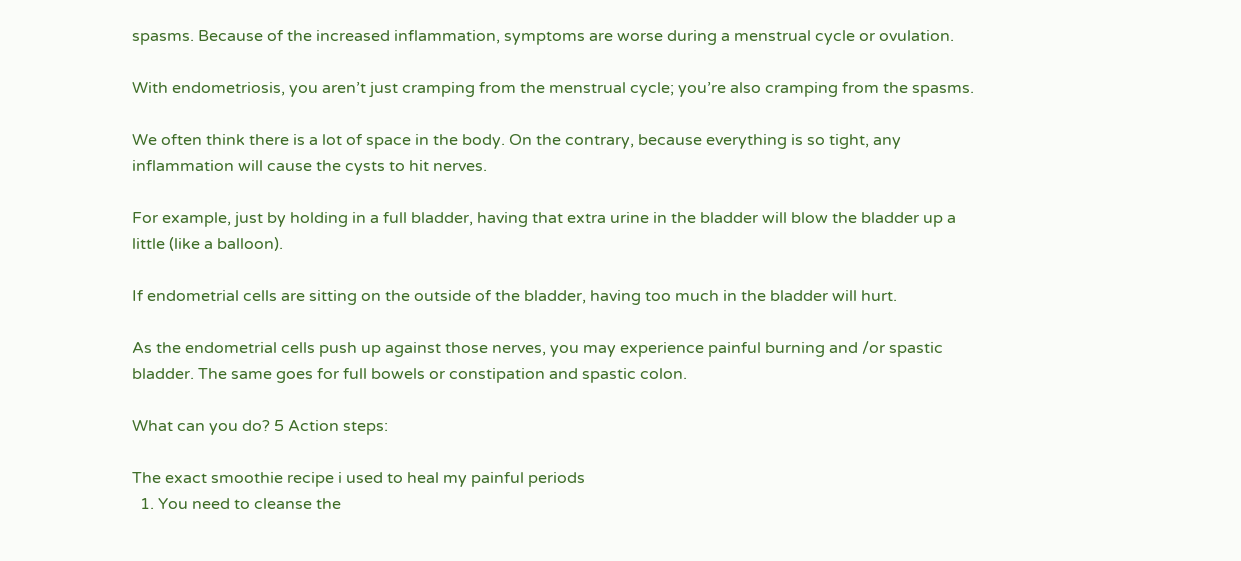spasms. Because of the increased inflammation, symptoms are worse during a menstrual cycle or ovulation.

With endometriosis, you aren’t just cramping from the menstrual cycle; you’re also cramping from the spasms.

We often think there is a lot of space in the body. On the contrary, because everything is so tight, any inflammation will cause the cysts to hit nerves.

For example, just by holding in a full bladder, having that extra urine in the bladder will blow the bladder up a little (like a balloon).

If endometrial cells are sitting on the outside of the bladder, having too much in the bladder will hurt.

As the endometrial cells push up against those nerves, you may experience painful burning and /or spastic bladder. The same goes for full bowels or constipation and spastic colon.

What can you do? 5 Action steps:

The exact smoothie recipe i used to heal my painful periods
  1. You need to cleanse the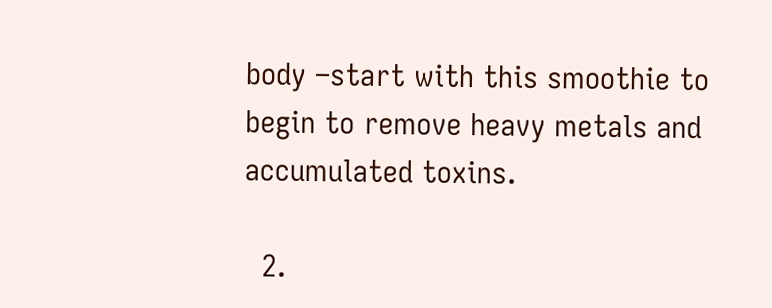body –start with this smoothie to begin to remove heavy metals and accumulated toxins.

  2.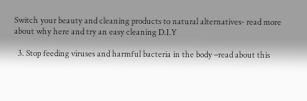Switch your beauty and cleaning products to natural alternatives- read more about why here and try an easy cleaning D.I.Y

  3. Stop feeding viruses and harmful bacteria in the body –read about this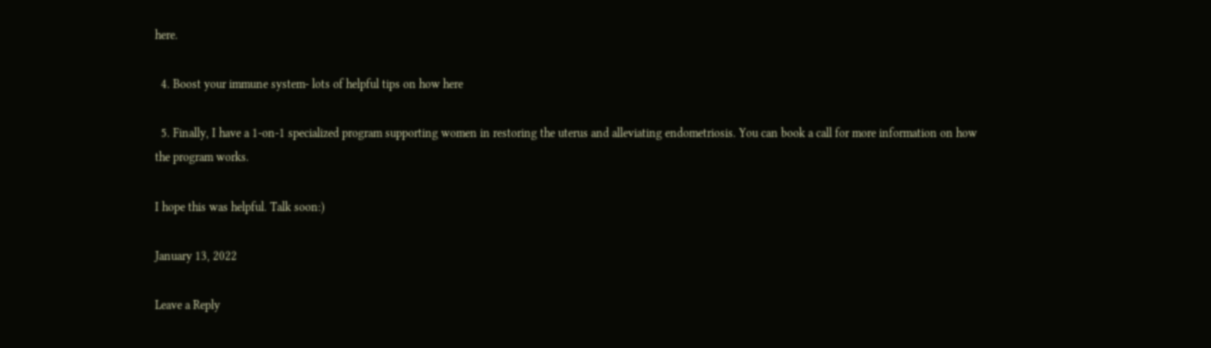here.

  4. Boost your immune system- lots of helpful tips on how here

  5. Finally, I have a 1-on-1 specialized program supporting women in restoring the uterus and alleviating endometriosis. You can book a call for more information on how the program works.

I hope this was helpful. Talk soon:)

January 13, 2022

Leave a Reply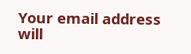Your email address will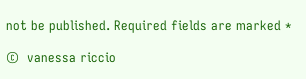not be published. Required fields are marked *

©  vanessa riccio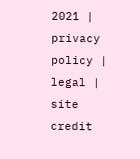2021 | privacy policy | legal | site credit